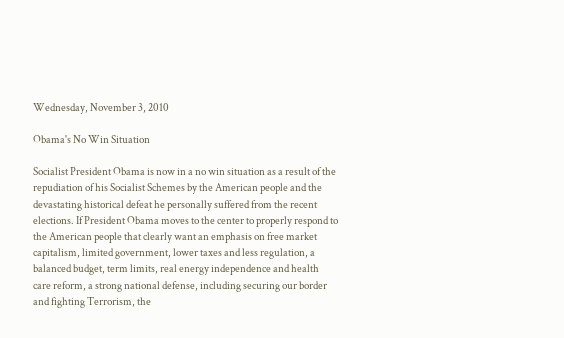Wednesday, November 3, 2010

Obama's No Win Situation

Socialist President Obama is now in a no win situation as a result of the repudiation of his Socialist Schemes by the American people and the devastating historical defeat he personally suffered from the recent elections. If President Obama moves to the center to properly respond to the American people that clearly want an emphasis on free market capitalism, limited government, lower taxes and less regulation, a balanced budget, term limits, real energy independence and health care reform, a strong national defense, including securing our border and fighting Terrorism, the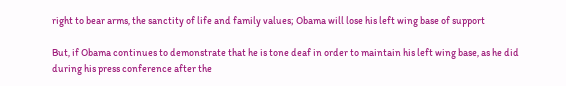right to bear arms, the sanctity of life and family values; Obama will lose his left wing base of support

But, if Obama continues to demonstrate that he is tone deaf in order to maintain his left wing base, as he did during his press conference after the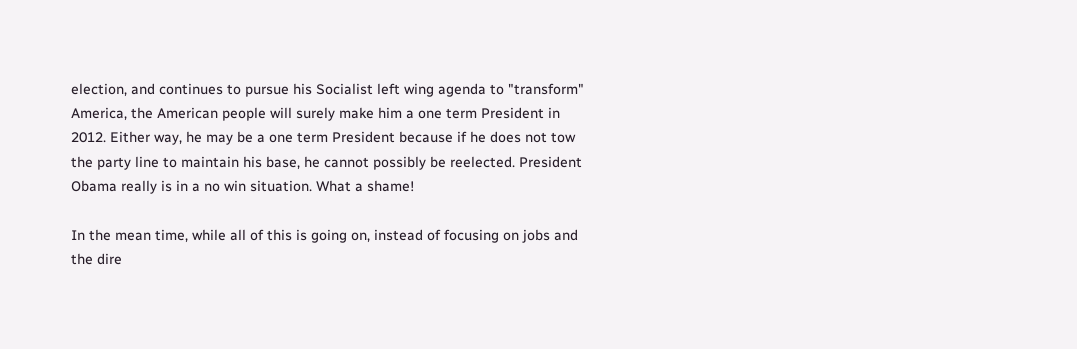election, and continues to pursue his Socialist left wing agenda to "transform" America, the American people will surely make him a one term President in 2012. Either way, he may be a one term President because if he does not tow the party line to maintain his base, he cannot possibly be reelected. President Obama really is in a no win situation. What a shame!

In the mean time, while all of this is going on, instead of focusing on jobs and the dire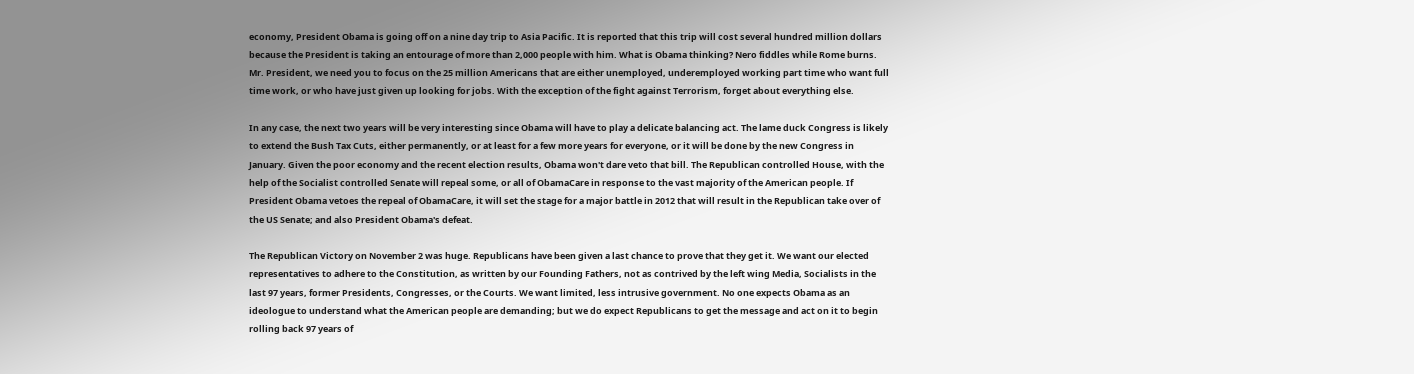economy, President Obama is going off on a nine day trip to Asia Pacific. It is reported that this trip will cost several hundred million dollars because the President is taking an entourage of more than 2,000 people with him. What is Obama thinking? Nero fiddles while Rome burns. Mr. President, we need you to focus on the 25 million Americans that are either unemployed, underemployed working part time who want full time work, or who have just given up looking for jobs. With the exception of the fight against Terrorism, forget about everything else.

In any case, the next two years will be very interesting since Obama will have to play a delicate balancing act. The lame duck Congress is likely to extend the Bush Tax Cuts, either permanently, or at least for a few more years for everyone, or it will be done by the new Congress in January. Given the poor economy and the recent election results, Obama won't dare veto that bill. The Republican controlled House, with the help of the Socialist controlled Senate will repeal some, or all of ObamaCare in response to the vast majority of the American people. If President Obama vetoes the repeal of ObamaCare, it will set the stage for a major battle in 2012 that will result in the Republican take over of the US Senate; and also President Obama's defeat.

The Republican Victory on November 2 was huge. Republicans have been given a last chance to prove that they get it. We want our elected representatives to adhere to the Constitution, as written by our Founding Fathers, not as contrived by the left wing Media, Socialists in the last 97 years, former Presidents, Congresses, or the Courts. We want limited, less intrusive government. No one expects Obama as an ideologue to understand what the American people are demanding; but we do expect Republicans to get the message and act on it to begin rolling back 97 years of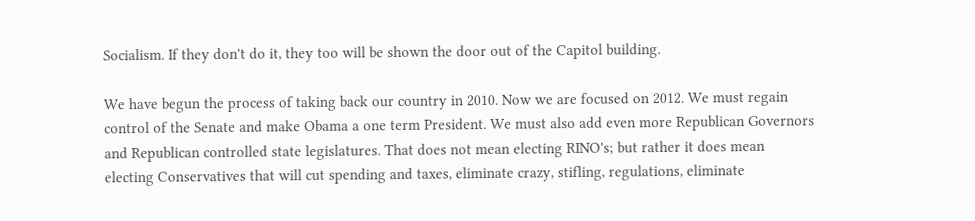Socialism. If they don't do it, they too will be shown the door out of the Capitol building.

We have begun the process of taking back our country in 2010. Now we are focused on 2012. We must regain control of the Senate and make Obama a one term President. We must also add even more Republican Governors and Republican controlled state legislatures. That does not mean electing RINO's; but rather it does mean electing Conservatives that will cut spending and taxes, eliminate crazy, stifling, regulations, eliminate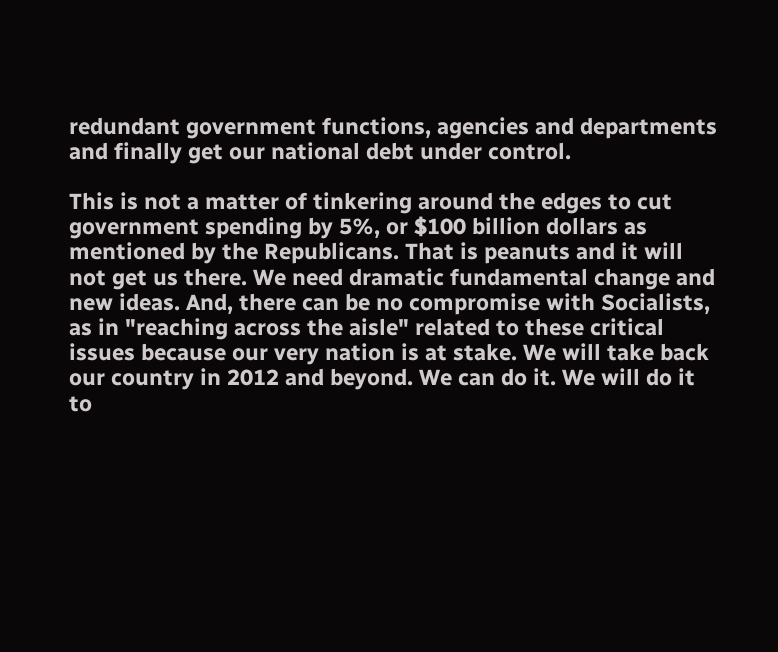redundant government functions, agencies and departments and finally get our national debt under control.

This is not a matter of tinkering around the edges to cut government spending by 5%, or $100 billion dollars as mentioned by the Republicans. That is peanuts and it will not get us there. We need dramatic fundamental change and new ideas. And, there can be no compromise with Socialists, as in "reaching across the aisle" related to these critical issues because our very nation is at stake. We will take back our country in 2012 and beyond. We can do it. We will do it to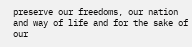preserve our freedoms, our nation and way of life and for the sake of our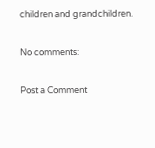children and grandchildren.

No comments:

Post a Comment